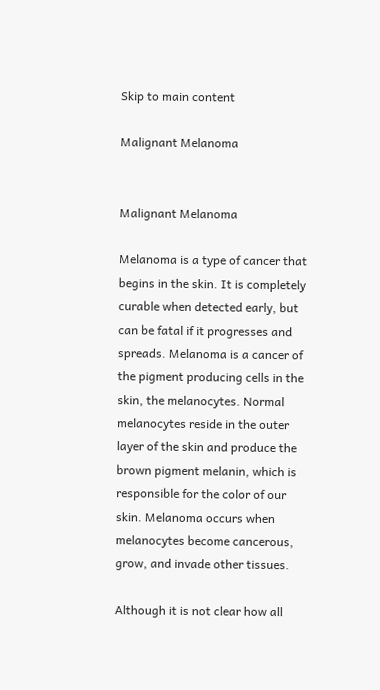Skip to main content

Malignant Melanoma


Malignant Melanoma

Melanoma is a type of cancer that begins in the skin. It is completely curable when detected early, but can be fatal if it progresses and spreads. Melanoma is a cancer of the pigment producing cells in the skin, the melanocytes. Normal melanocytes reside in the outer layer of the skin and produce the brown pigment melanin, which is responsible for the color of our skin. Melanoma occurs when melanocytes become cancerous, grow, and invade other tissues.

Although it is not clear how all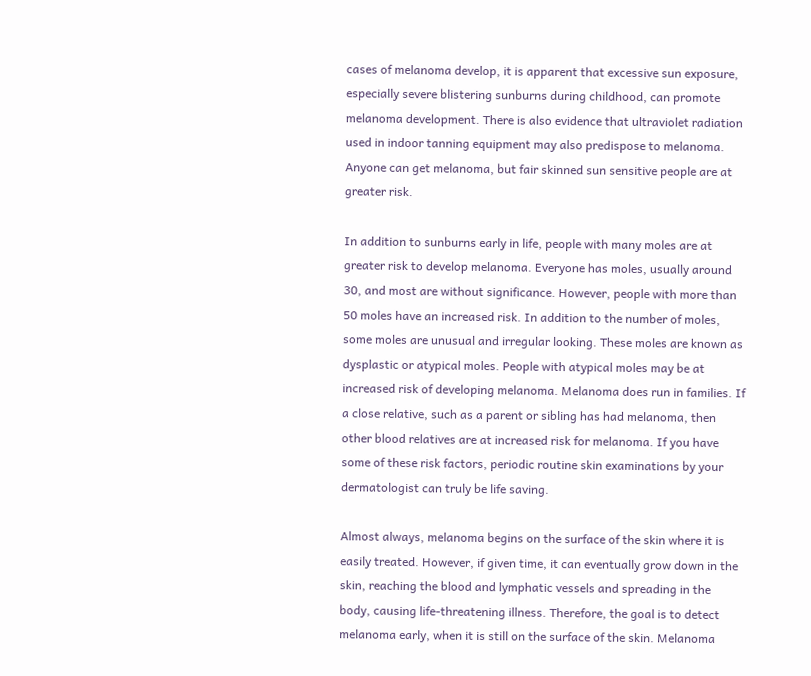cases of melanoma develop, it is apparent that excessive sun exposure, especially severe blistering sunburns during childhood, can promote melanoma development. There is also evidence that ultraviolet radiation used in indoor tanning equipment may also predispose to melanoma. Anyone can get melanoma, but fair skinned sun sensitive people are at greater risk.

In addition to sunburns early in life, people with many moles are at greater risk to develop melanoma. Everyone has moles, usually around 30, and most are without significance. However, people with more than 50 moles have an increased risk. In addition to the number of moles, some moles are unusual and irregular looking. These moles are known as dysplastic or atypical moles. People with atypical moles may be at increased risk of developing melanoma. Melanoma does run in families. If a close relative, such as a parent or sibling has had melanoma, then other blood relatives are at increased risk for melanoma. If you have some of these risk factors, periodic routine skin examinations by your dermatologist can truly be life saving.

Almost always, melanoma begins on the surface of the skin where it is easily treated. However, if given time, it can eventually grow down in the skin, reaching the blood and lymphatic vessels and spreading in the body, causing life-threatening illness. Therefore, the goal is to detect melanoma early, when it is still on the surface of the skin. Melanoma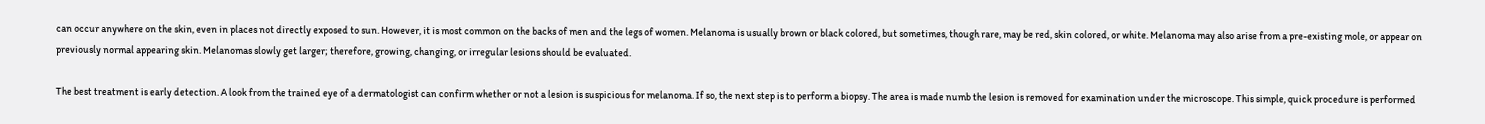can occur anywhere on the skin, even in places not directly exposed to sun. However, it is most common on the backs of men and the legs of women. Melanoma is usually brown or black colored, but sometimes, though rare, may be red, skin colored, or white. Melanoma may also arise from a pre-existing mole, or appear on previously normal appearing skin. Melanomas slowly get larger; therefore, growing, changing, or irregular lesions should be evaluated.

The best treatment is early detection. A look from the trained eye of a dermatologist can confirm whether or not a lesion is suspicious for melanoma. If so, the next step is to perform a biopsy. The area is made numb the lesion is removed for examination under the microscope. This simple, quick procedure is performed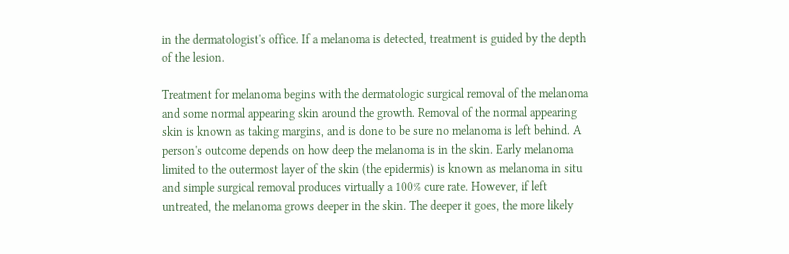in the dermatologist's office. If a melanoma is detected, treatment is guided by the depth of the lesion.

Treatment for melanoma begins with the dermatologic surgical removal of the melanoma and some normal appearing skin around the growth. Removal of the normal appearing skin is known as taking margins, and is done to be sure no melanoma is left behind. A person's outcome depends on how deep the melanoma is in the skin. Early melanoma limited to the outermost layer of the skin (the epidermis) is known as melanoma in situ and simple surgical removal produces virtually a 100% cure rate. However, if left untreated, the melanoma grows deeper in the skin. The deeper it goes, the more likely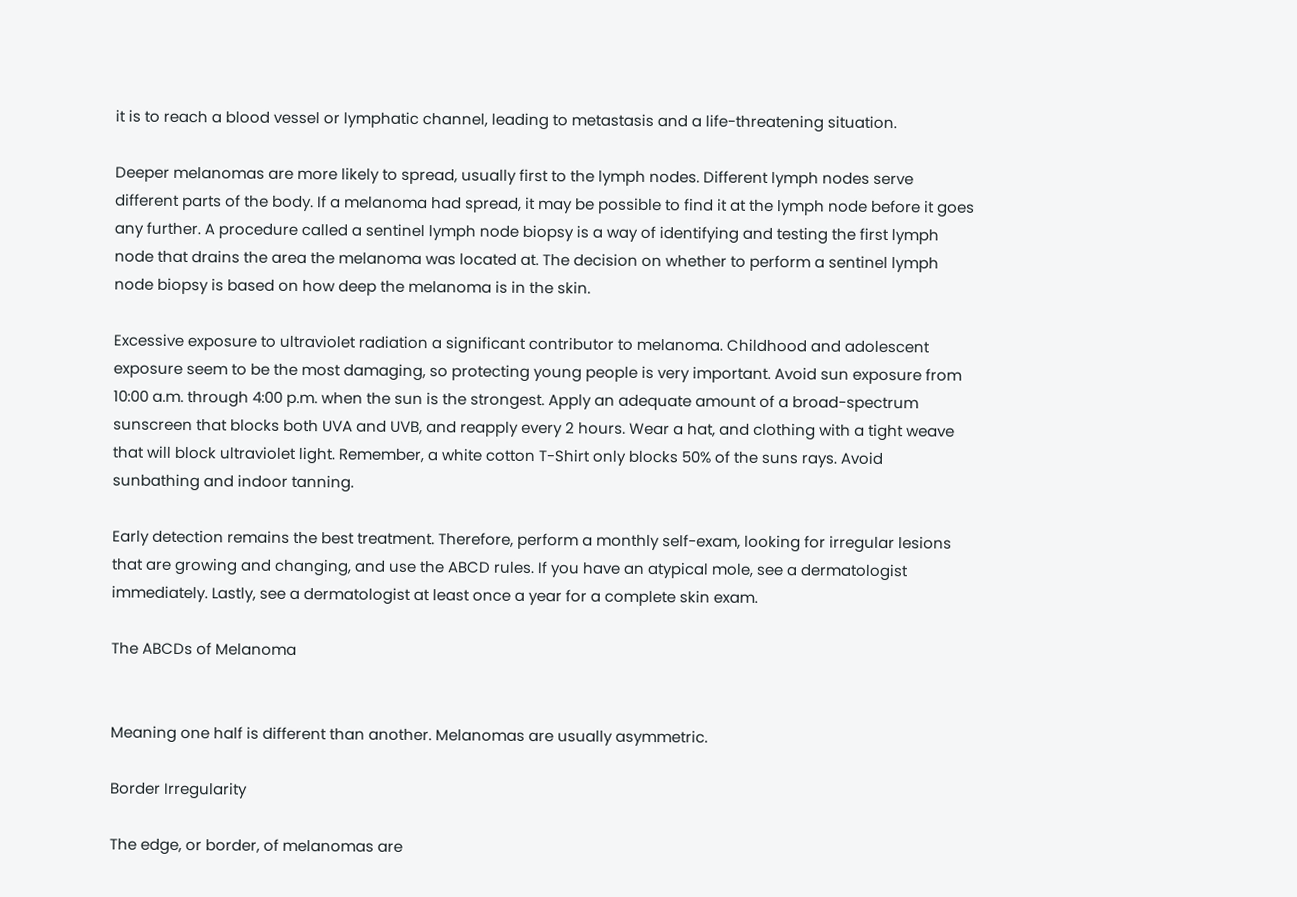it is to reach a blood vessel or lymphatic channel, leading to metastasis and a life-threatening situation.

Deeper melanomas are more likely to spread, usually first to the lymph nodes. Different lymph nodes serve different parts of the body. If a melanoma had spread, it may be possible to find it at the lymph node before it goes any further. A procedure called a sentinel lymph node biopsy is a way of identifying and testing the first lymph node that drains the area the melanoma was located at. The decision on whether to perform a sentinel lymph node biopsy is based on how deep the melanoma is in the skin.

Excessive exposure to ultraviolet radiation a significant contributor to melanoma. Childhood and adolescent exposure seem to be the most damaging, so protecting young people is very important. Avoid sun exposure from 10:00 a.m. through 4:00 p.m. when the sun is the strongest. Apply an adequate amount of a broad-spectrum sunscreen that blocks both UVA and UVB, and reapply every 2 hours. Wear a hat, and clothing with a tight weave that will block ultraviolet light. Remember, a white cotton T-Shirt only blocks 50% of the suns rays. Avoid sunbathing and indoor tanning.

Early detection remains the best treatment. Therefore, perform a monthly self-exam, looking for irregular lesions that are growing and changing, and use the ABCD rules. If you have an atypical mole, see a dermatologist immediately. Lastly, see a dermatologist at least once a year for a complete skin exam.

The ABCDs of Melanoma


Meaning one half is different than another. Melanomas are usually asymmetric.

Border Irregularity

The edge, or border, of melanomas are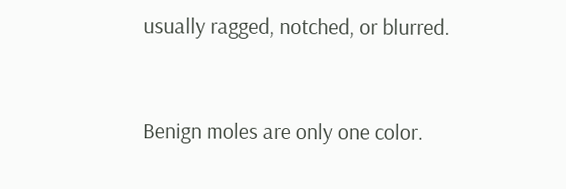usually ragged, notched, or blurred.


Benign moles are only one color.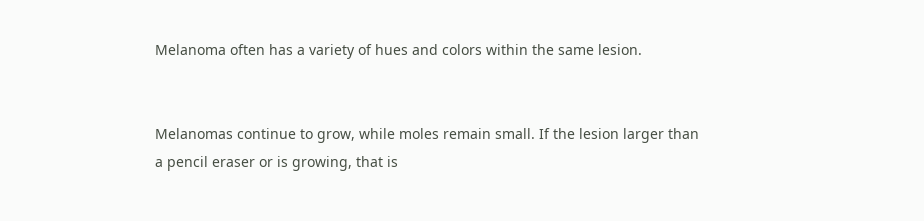Melanoma often has a variety of hues and colors within the same lesion.


Melanomas continue to grow, while moles remain small. If the lesion larger than a pencil eraser or is growing, that is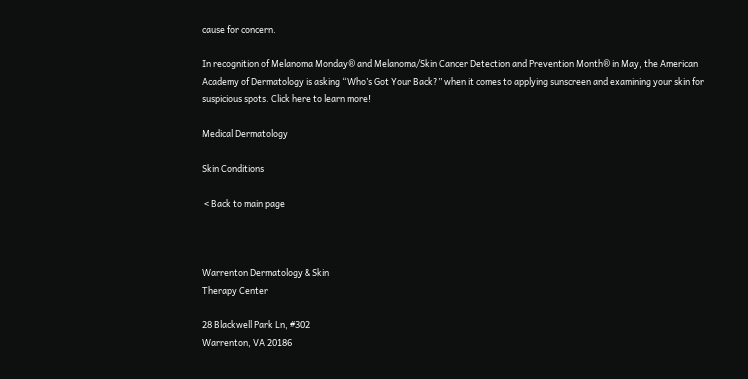cause for concern.

In recognition of Melanoma Monday® and Melanoma/Skin Cancer Detection and Prevention Month® in May, the American Academy of Dermatology is asking “Who’s Got Your Back?” when it comes to applying sunscreen and examining your skin for suspicious spots. Click here to learn more!

Medical Dermatology

Skin Conditions

 < Back to main page



Warrenton Dermatology & Skin
Therapy Center

28 Blackwell Park Ln, #302
Warrenton, VA 20186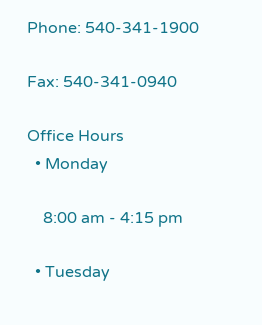Phone: 540-341-1900

Fax: 540-341-0940

Office Hours
  • Monday

    8:00 am - 4:15 pm

  • Tuesday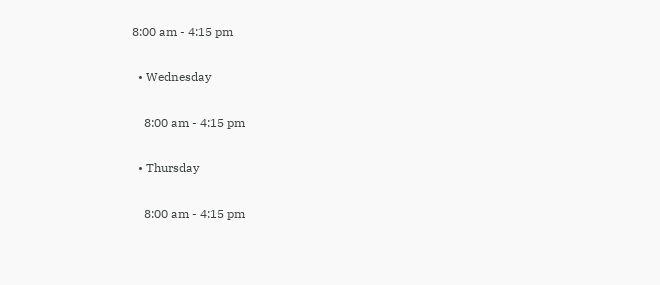8:00 am - 4:15 pm

  • Wednesday

    8:00 am - 4:15 pm

  • Thursday

    8:00 am - 4:15 pm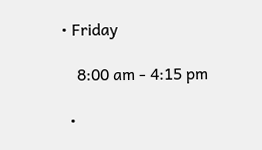• Friday

    8:00 am - 4:15 pm

  •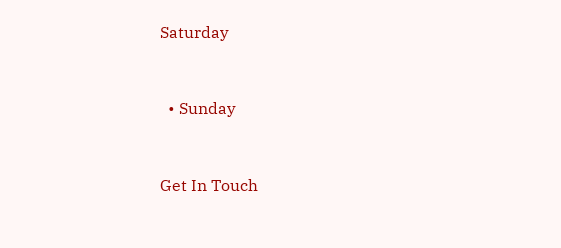Saturday


  • Sunday


Get In Touch